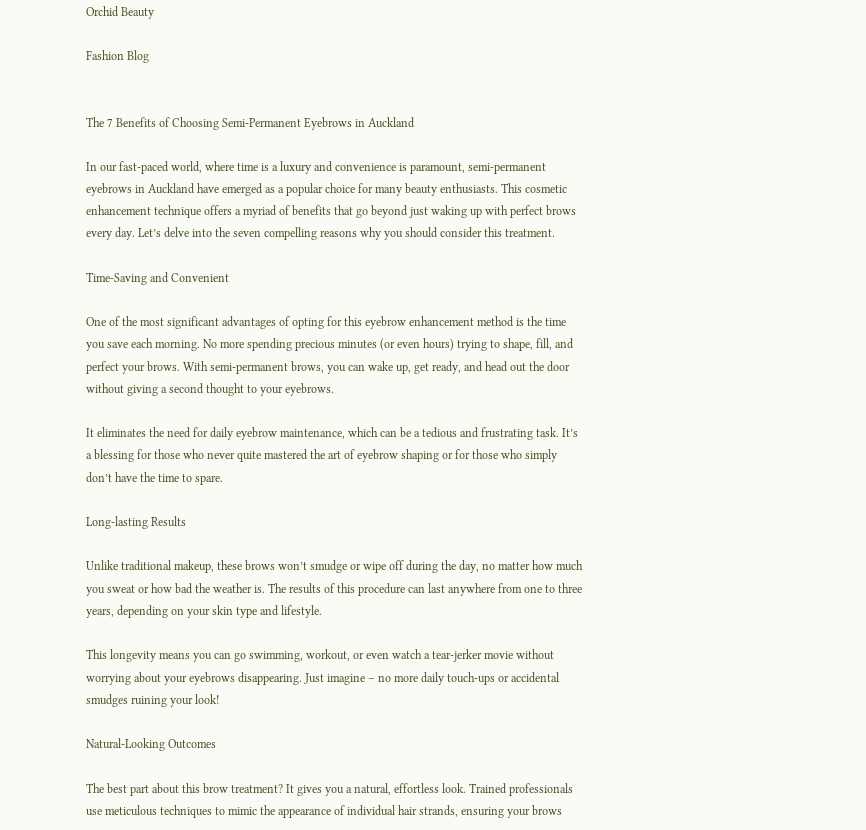Orchid Beauty

Fashion Blog


The 7 Benefits of Choosing Semi-Permanent Eyebrows in Auckland

In our fast-paced world, where time is a luxury and convenience is paramount, semi-permanent eyebrows in Auckland have emerged as a popular choice for many beauty enthusiasts. This cosmetic enhancement technique offers a myriad of benefits that go beyond just waking up with perfect brows every day. Let’s delve into the seven compelling reasons why you should consider this treatment.

Time-Saving and Convenient

One of the most significant advantages of opting for this eyebrow enhancement method is the time you save each morning. No more spending precious minutes (or even hours) trying to shape, fill, and perfect your brows. With semi-permanent brows, you can wake up, get ready, and head out the door without giving a second thought to your eyebrows.

It eliminates the need for daily eyebrow maintenance, which can be a tedious and frustrating task. It’s a blessing for those who never quite mastered the art of eyebrow shaping or for those who simply don’t have the time to spare.

Long-lasting Results

Unlike traditional makeup, these brows won’t smudge or wipe off during the day, no matter how much you sweat or how bad the weather is. The results of this procedure can last anywhere from one to three years, depending on your skin type and lifestyle.

This longevity means you can go swimming, workout, or even watch a tear-jerker movie without worrying about your eyebrows disappearing. Just imagine – no more daily touch-ups or accidental smudges ruining your look!

Natural-Looking Outcomes

The best part about this brow treatment? It gives you a natural, effortless look. Trained professionals use meticulous techniques to mimic the appearance of individual hair strands, ensuring your brows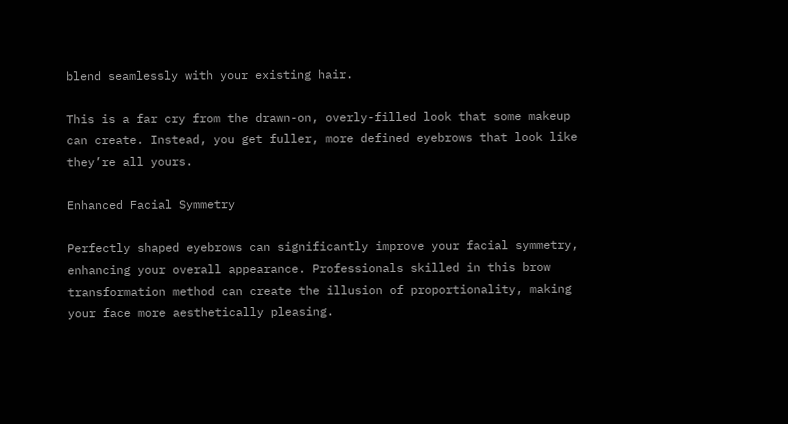blend seamlessly with your existing hair.

This is a far cry from the drawn-on, overly-filled look that some makeup can create. Instead, you get fuller, more defined eyebrows that look like they’re all yours.

Enhanced Facial Symmetry

Perfectly shaped eyebrows can significantly improve your facial symmetry, enhancing your overall appearance. Professionals skilled in this brow transformation method can create the illusion of proportionality, making your face more aesthetically pleasing.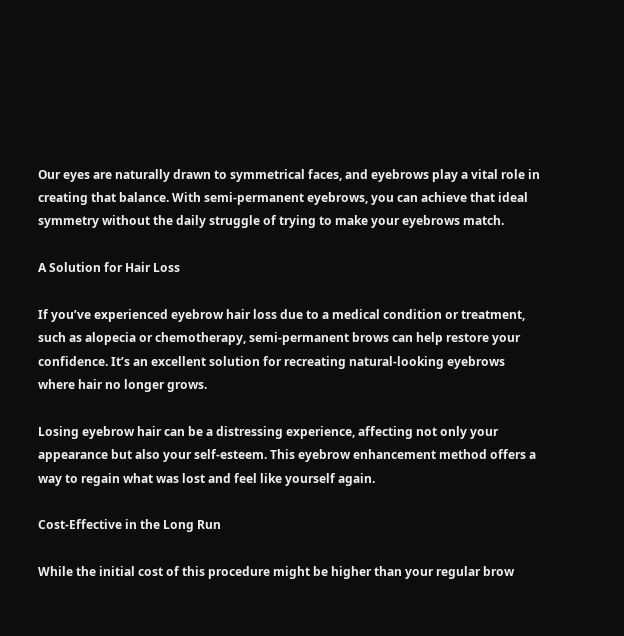Our eyes are naturally drawn to symmetrical faces, and eyebrows play a vital role in creating that balance. With semi-permanent eyebrows, you can achieve that ideal symmetry without the daily struggle of trying to make your eyebrows match.

A Solution for Hair Loss

If you’ve experienced eyebrow hair loss due to a medical condition or treatment, such as alopecia or chemotherapy, semi-permanent brows can help restore your confidence. It’s an excellent solution for recreating natural-looking eyebrows where hair no longer grows.

Losing eyebrow hair can be a distressing experience, affecting not only your appearance but also your self-esteem. This eyebrow enhancement method offers a way to regain what was lost and feel like yourself again.

Cost-Effective in the Long Run

While the initial cost of this procedure might be higher than your regular brow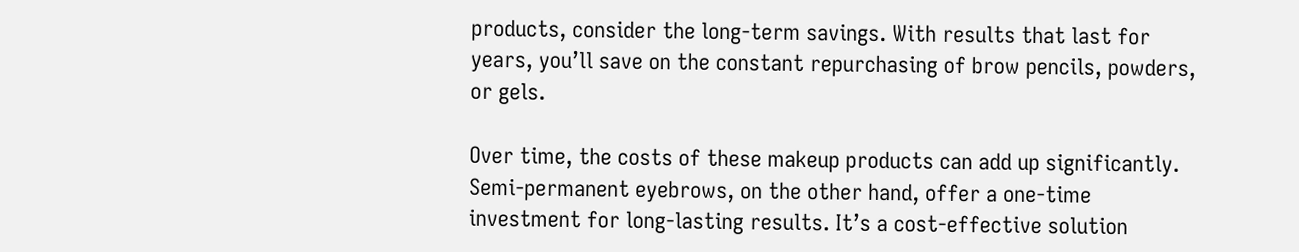products, consider the long-term savings. With results that last for years, you’ll save on the constant repurchasing of brow pencils, powders, or gels.

Over time, the costs of these makeup products can add up significantly. Semi-permanent eyebrows, on the other hand, offer a one-time investment for long-lasting results. It’s a cost-effective solution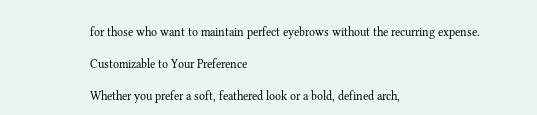for those who want to maintain perfect eyebrows without the recurring expense.

Customizable to Your Preference

Whether you prefer a soft, feathered look or a bold, defined arch,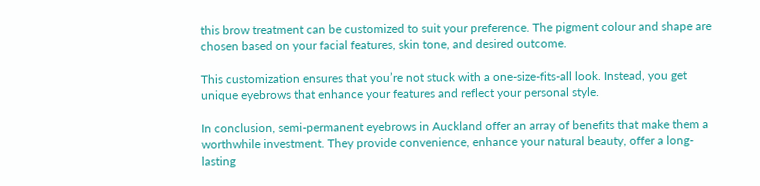this brow treatment can be customized to suit your preference. The pigment colour and shape are chosen based on your facial features, skin tone, and desired outcome.

This customization ensures that you’re not stuck with a one-size-fits-all look. Instead, you get unique eyebrows that enhance your features and reflect your personal style.

In conclusion, semi-permanent eyebrows in Auckland offer an array of benefits that make them a worthwhile investment. They provide convenience, enhance your natural beauty, offer a long-lasting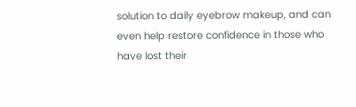solution to daily eyebrow makeup, and can even help restore confidence in those who have lost their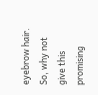eyebrow hair. So, why not give this promising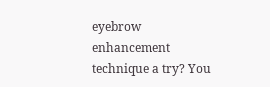eyebrow enhancement technique a try? You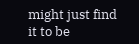might just find it to be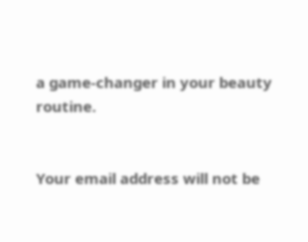a game-changer in your beauty routine.


Your email address will not be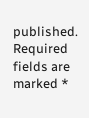published. Required fields are marked *